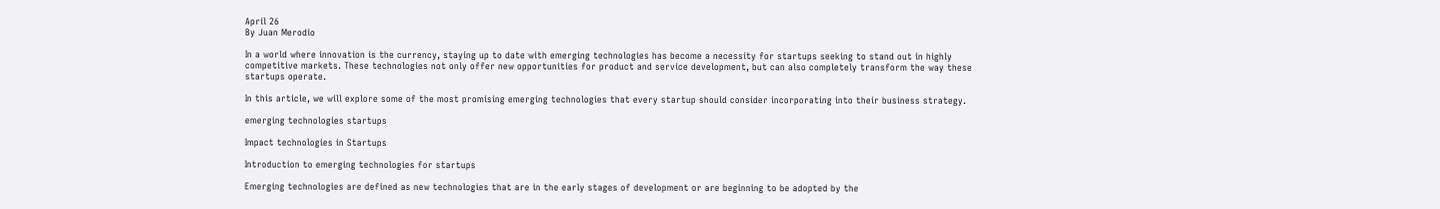April 26
By Juan Merodio

In a world where innovation is the currency, staying up to date with emerging technologies has become a necessity for startups seeking to stand out in highly competitive markets. These technologies not only offer new opportunities for product and service development, but can also completely transform the way these startups operate.

In this article, we will explore some of the most promising emerging technologies that every startup should consider incorporating into their business strategy.

emerging technologies startups

Impact technologies in Startups

Introduction to emerging technologies for startups

Emerging technologies are defined as new technologies that are in the early stages of development or are beginning to be adopted by the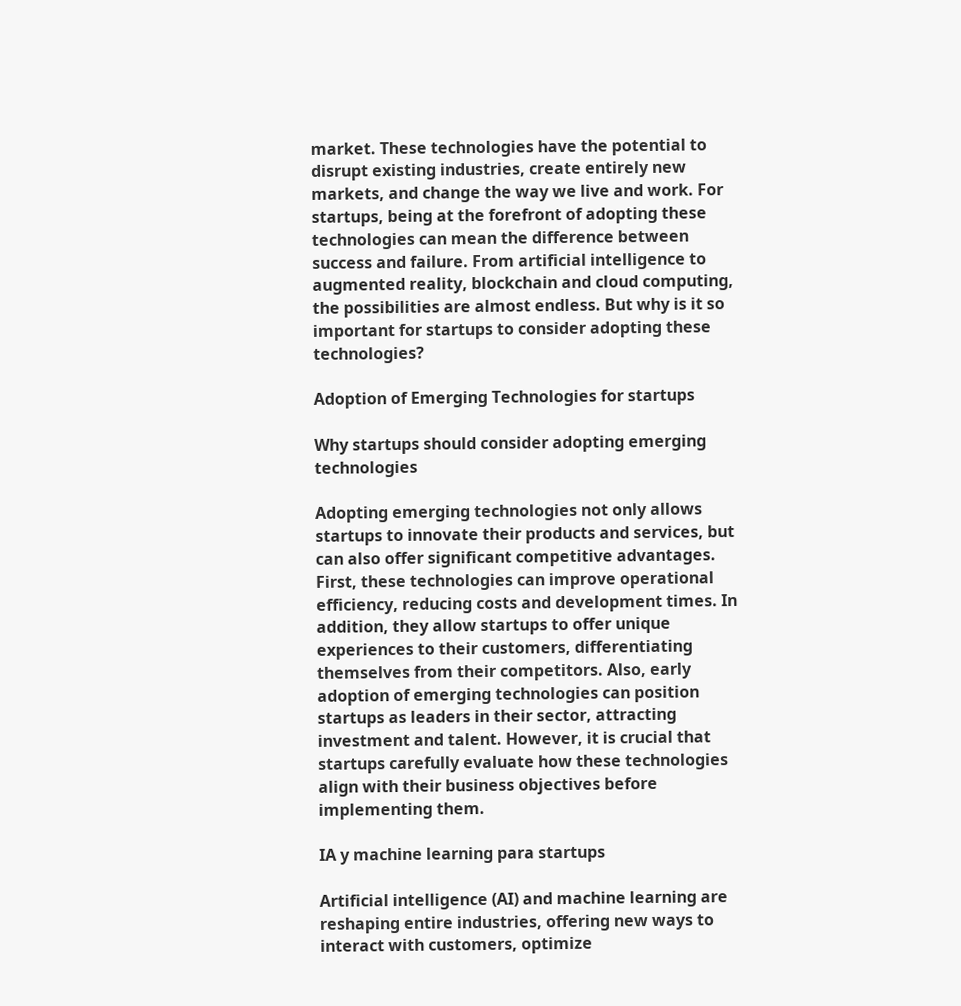market. These technologies have the potential to disrupt existing industries, create entirely new markets, and change the way we live and work. For startups, being at the forefront of adopting these technologies can mean the difference between success and failure. From artificial intelligence to augmented reality, blockchain and cloud computing, the possibilities are almost endless. But why is it so important for startups to consider adopting these technologies?

Adoption of Emerging Technologies for startups

Why startups should consider adopting emerging technologies

Adopting emerging technologies not only allows startups to innovate their products and services, but can also offer significant competitive advantages. First, these technologies can improve operational efficiency, reducing costs and development times. In addition, they allow startups to offer unique experiences to their customers, differentiating themselves from their competitors. Also, early adoption of emerging technologies can position startups as leaders in their sector, attracting investment and talent. However, it is crucial that startups carefully evaluate how these technologies align with their business objectives before implementing them.

IA y machine learning para startups

Artificial intelligence (AI) and machine learning are reshaping entire industries, offering new ways to interact with customers, optimize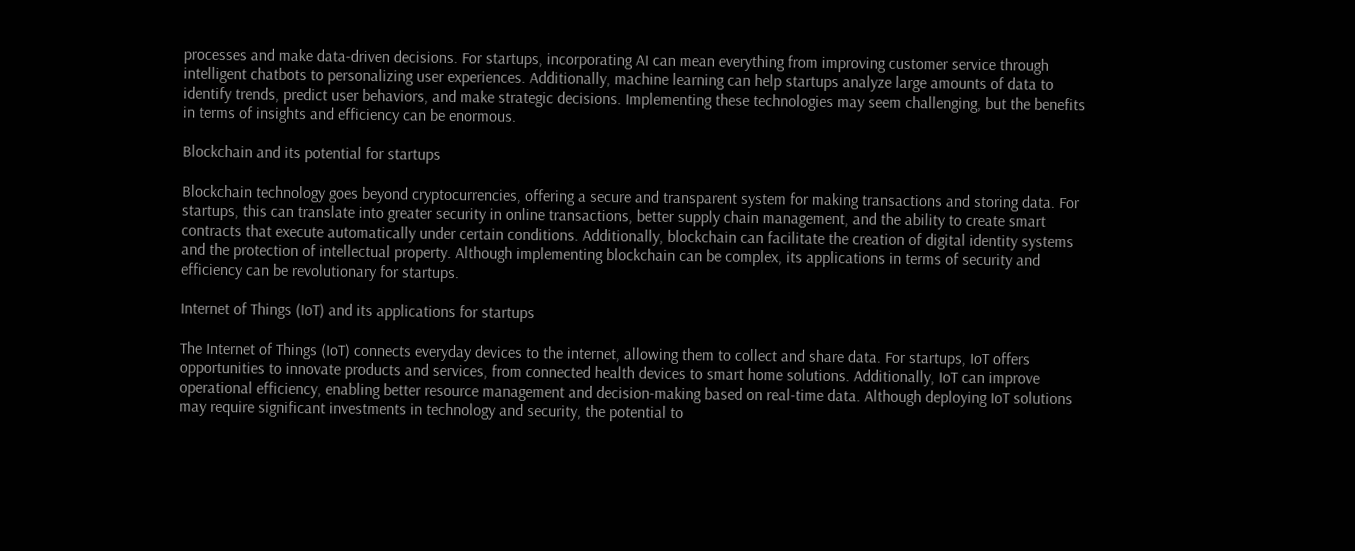processes and make data-driven decisions. For startups, incorporating AI can mean everything from improving customer service through intelligent chatbots to personalizing user experiences. Additionally, machine learning can help startups analyze large amounts of data to identify trends, predict user behaviors, and make strategic decisions. Implementing these technologies may seem challenging, but the benefits in terms of insights and efficiency can be enormous.

Blockchain and its potential for startups

Blockchain technology goes beyond cryptocurrencies, offering a secure and transparent system for making transactions and storing data. For startups, this can translate into greater security in online transactions, better supply chain management, and the ability to create smart contracts that execute automatically under certain conditions. Additionally, blockchain can facilitate the creation of digital identity systems and the protection of intellectual property. Although implementing blockchain can be complex, its applications in terms of security and efficiency can be revolutionary for startups.

Internet of Things (IoT) and its applications for startups

The Internet of Things (IoT) connects everyday devices to the internet, allowing them to collect and share data. For startups, IoT offers opportunities to innovate products and services, from connected health devices to smart home solutions. Additionally, IoT can improve operational efficiency, enabling better resource management and decision-making based on real-time data. Although deploying IoT solutions may require significant investments in technology and security, the potential to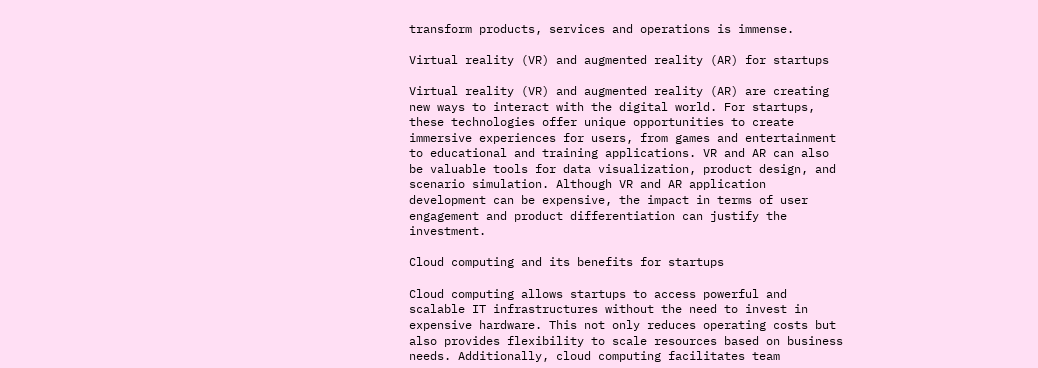transform products, services and operations is immense.

Virtual reality (VR) and augmented reality (AR) for startups

Virtual reality (VR) and augmented reality (AR) are creating new ways to interact with the digital world. For startups, these technologies offer unique opportunities to create immersive experiences for users, from games and entertainment to educational and training applications. VR and AR can also be valuable tools for data visualization, product design, and scenario simulation. Although VR and AR application development can be expensive, the impact in terms of user engagement and product differentiation can justify the investment.

Cloud computing and its benefits for startups

Cloud computing allows startups to access powerful and scalable IT infrastructures without the need to invest in expensive hardware. This not only reduces operating costs but also provides flexibility to scale resources based on business needs. Additionally, cloud computing facilitates team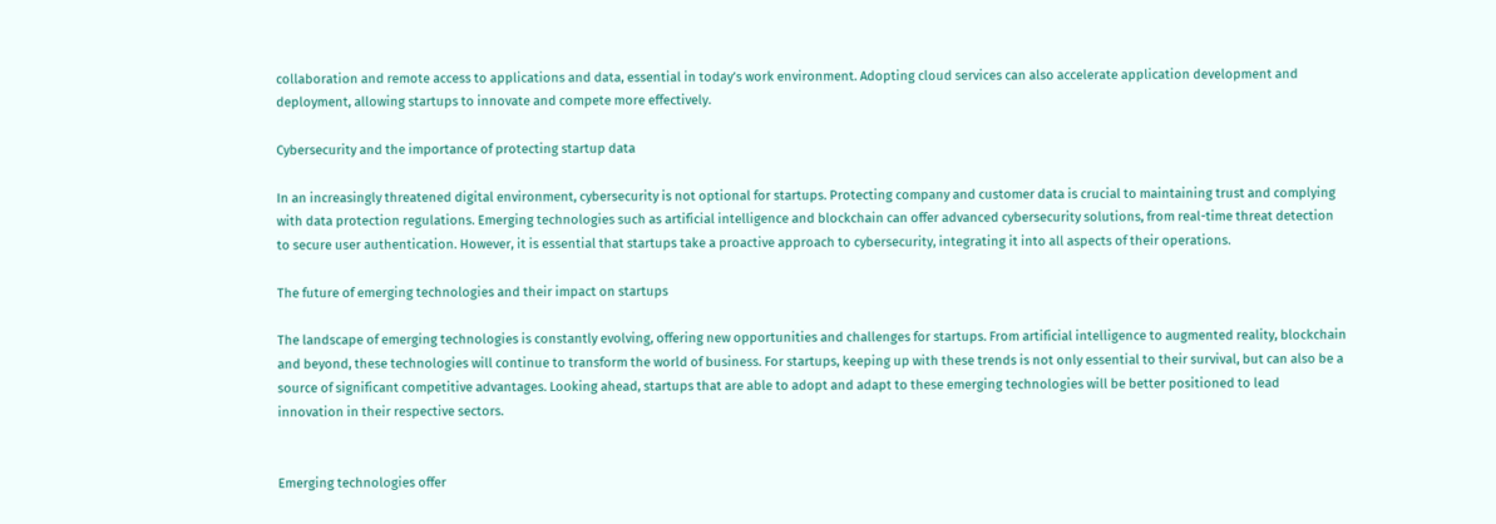collaboration and remote access to applications and data, essential in today’s work environment. Adopting cloud services can also accelerate application development and deployment, allowing startups to innovate and compete more effectively.

Cybersecurity and the importance of protecting startup data

In an increasingly threatened digital environment, cybersecurity is not optional for startups. Protecting company and customer data is crucial to maintaining trust and complying with data protection regulations. Emerging technologies such as artificial intelligence and blockchain can offer advanced cybersecurity solutions, from real-time threat detection to secure user authentication. However, it is essential that startups take a proactive approach to cybersecurity, integrating it into all aspects of their operations.

The future of emerging technologies and their impact on startups

The landscape of emerging technologies is constantly evolving, offering new opportunities and challenges for startups. From artificial intelligence to augmented reality, blockchain and beyond, these technologies will continue to transform the world of business. For startups, keeping up with these trends is not only essential to their survival, but can also be a source of significant competitive advantages. Looking ahead, startups that are able to adopt and adapt to these emerging technologies will be better positioned to lead innovation in their respective sectors.


Emerging technologies offer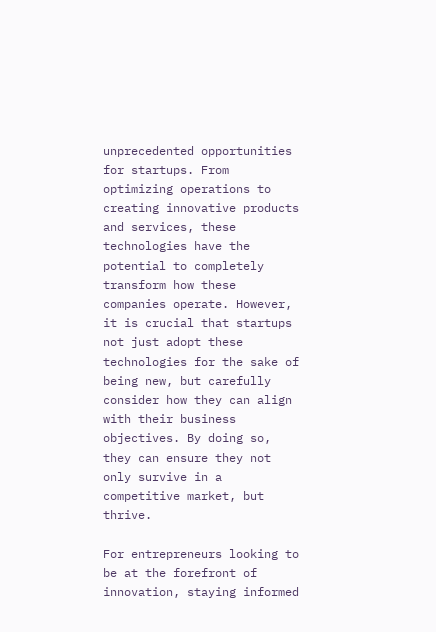unprecedented opportunities for startups. From optimizing operations to creating innovative products and services, these technologies have the potential to completely transform how these companies operate. However, it is crucial that startups not just adopt these technologies for the sake of being new, but carefully consider how they can align with their business objectives. By doing so, they can ensure they not only survive in a competitive market, but thrive.

For entrepreneurs looking to be at the forefront of innovation, staying informed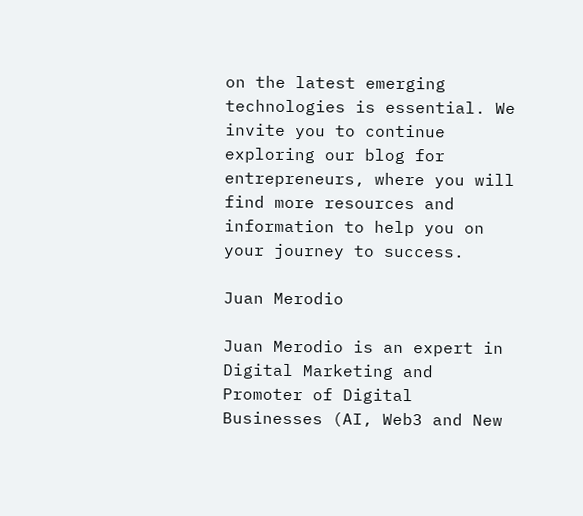on the latest emerging technologies is essential. We invite you to continue exploring our blog for entrepreneurs, where you will find more resources and information to help you on your journey to success.

Juan Merodio

Juan Merodio is an expert in Digital Marketing and Promoter of Digital Businesses (AI, Web3 and New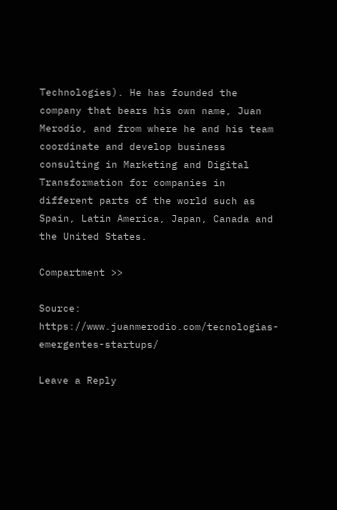Technologies). He has founded the company that bears his own name, Juan Merodio, and from where he and his team coordinate and develop business consulting in Marketing and Digital Transformation for companies in different parts of the world such as Spain, Latin America, Japan, Canada and the United States.

Compartment >>

Source: https://www.juanmerodio.com/tecnologias-emergentes-startups/

Leave a Reply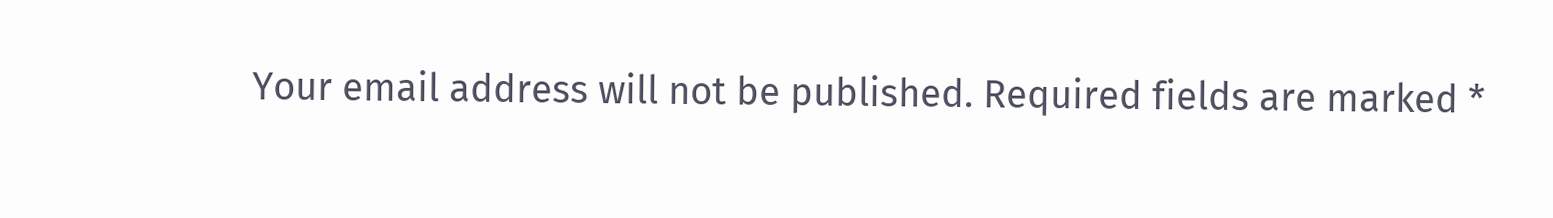Your email address will not be published. Required fields are marked *